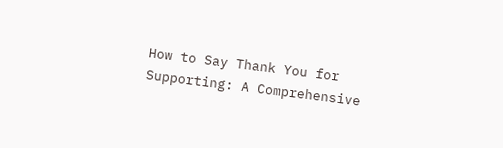How to Say Thank You for Supporting: A Comprehensive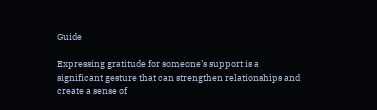Guide

Expressing gratitude for someone’s support is a significant gesture that can strengthen relationships and create a sense of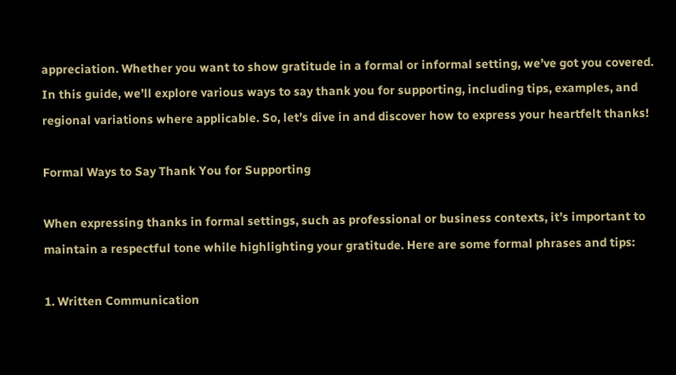appreciation. Whether you want to show gratitude in a formal or informal setting, we’ve got you covered. In this guide, we’ll explore various ways to say thank you for supporting, including tips, examples, and regional variations where applicable. So, let’s dive in and discover how to express your heartfelt thanks!

Formal Ways to Say Thank You for Supporting

When expressing thanks in formal settings, such as professional or business contexts, it’s important to maintain a respectful tone while highlighting your gratitude. Here are some formal phrases and tips:

1. Written Communication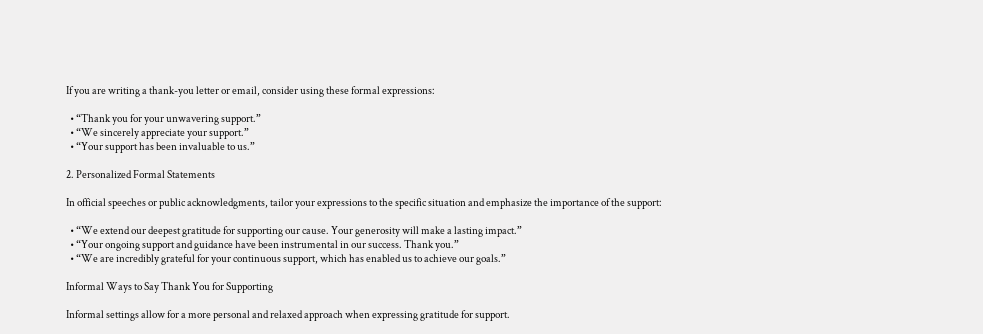If you are writing a thank-you letter or email, consider using these formal expressions:

  • “Thank you for your unwavering support.”
  • “We sincerely appreciate your support.”
  • “Your support has been invaluable to us.”

2. Personalized Formal Statements

In official speeches or public acknowledgments, tailor your expressions to the specific situation and emphasize the importance of the support:

  • “We extend our deepest gratitude for supporting our cause. Your generosity will make a lasting impact.”
  • “Your ongoing support and guidance have been instrumental in our success. Thank you.”
  • “We are incredibly grateful for your continuous support, which has enabled us to achieve our goals.”

Informal Ways to Say Thank You for Supporting

Informal settings allow for a more personal and relaxed approach when expressing gratitude for support.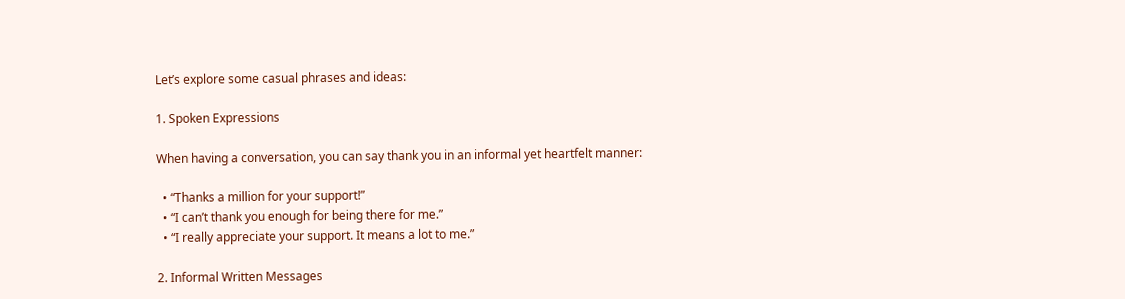Let’s explore some casual phrases and ideas:

1. Spoken Expressions

When having a conversation, you can say thank you in an informal yet heartfelt manner:

  • “Thanks a million for your support!”
  • “I can’t thank you enough for being there for me.”
  • “I really appreciate your support. It means a lot to me.”

2. Informal Written Messages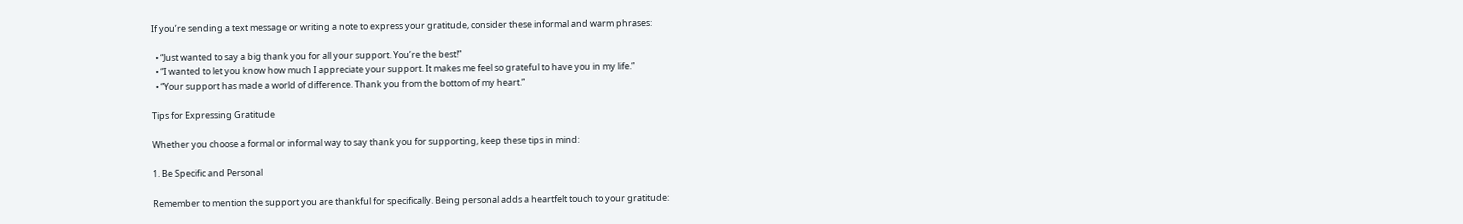If you’re sending a text message or writing a note to express your gratitude, consider these informal and warm phrases:

  • “Just wanted to say a big thank you for all your support. You’re the best!”
  • “I wanted to let you know how much I appreciate your support. It makes me feel so grateful to have you in my life.”
  • “Your support has made a world of difference. Thank you from the bottom of my heart.”

Tips for Expressing Gratitude

Whether you choose a formal or informal way to say thank you for supporting, keep these tips in mind:

1. Be Specific and Personal

Remember to mention the support you are thankful for specifically. Being personal adds a heartfelt touch to your gratitude: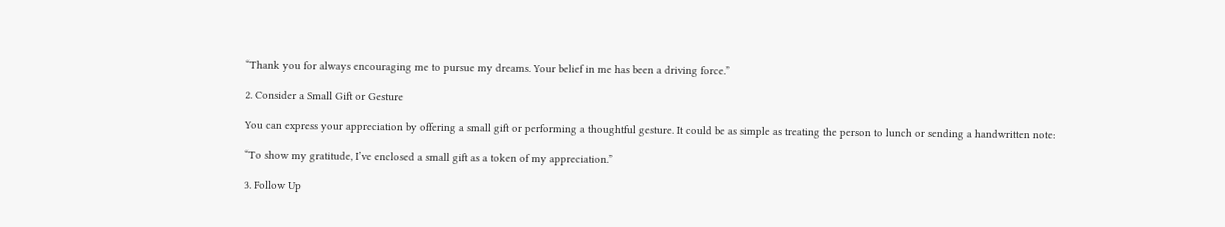“Thank you for always encouraging me to pursue my dreams. Your belief in me has been a driving force.”

2. Consider a Small Gift or Gesture

You can express your appreciation by offering a small gift or performing a thoughtful gesture. It could be as simple as treating the person to lunch or sending a handwritten note:

“To show my gratitude, I’ve enclosed a small gift as a token of my appreciation.”

3. Follow Up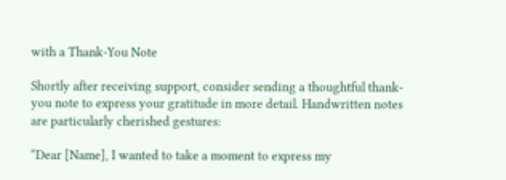with a Thank-You Note

Shortly after receiving support, consider sending a thoughtful thank-you note to express your gratitude in more detail. Handwritten notes are particularly cherished gestures:

“Dear [Name], I wanted to take a moment to express my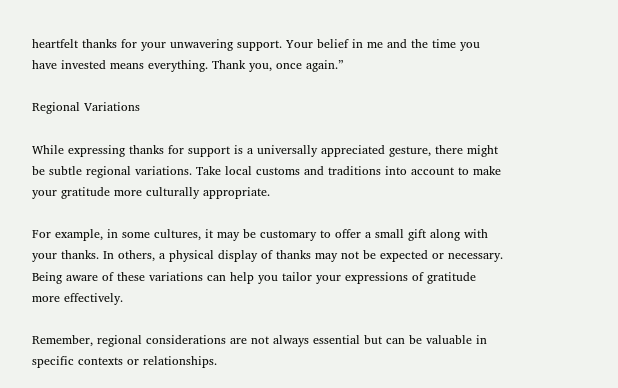heartfelt thanks for your unwavering support. Your belief in me and the time you have invested means everything. Thank you, once again.”

Regional Variations

While expressing thanks for support is a universally appreciated gesture, there might be subtle regional variations. Take local customs and traditions into account to make your gratitude more culturally appropriate.

For example, in some cultures, it may be customary to offer a small gift along with your thanks. In others, a physical display of thanks may not be expected or necessary. Being aware of these variations can help you tailor your expressions of gratitude more effectively.

Remember, regional considerations are not always essential but can be valuable in specific contexts or relationships.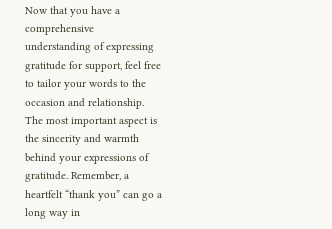Now that you have a comprehensive understanding of expressing gratitude for support, feel free to tailor your words to the occasion and relationship. The most important aspect is the sincerity and warmth behind your expressions of gratitude. Remember, a heartfelt “thank you” can go a long way in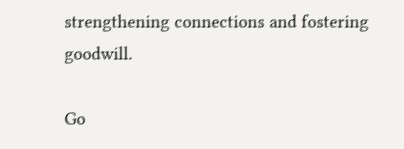strengthening connections and fostering goodwill.

Go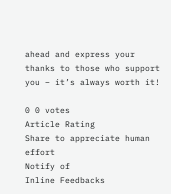ahead and express your thanks to those who support you – it’s always worth it!

0 0 votes
Article Rating
Share to appreciate human effort
Notify of
Inline Feedbacks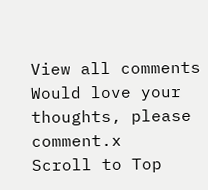View all comments
Would love your thoughts, please comment.x
Scroll to Top